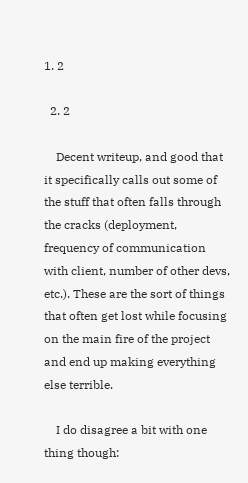1. 2

  2. 2

    Decent writeup, and good that it specifically calls out some of the stuff that often falls through the cracks (deployment, frequency of communication with client, number of other devs, etc.). These are the sort of things that often get lost while focusing on the main fire of the project and end up making everything else terrible.

    I do disagree a bit with one thing though: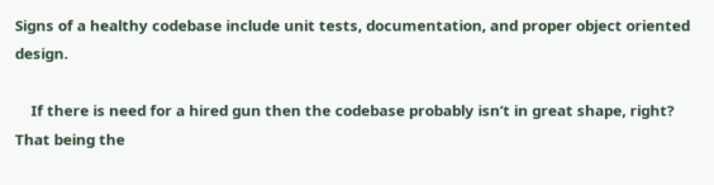Signs of a healthy codebase include unit tests, documentation, and proper object oriented design.

    If there is need for a hired gun then the codebase probably isn’t in great shape, right? That being the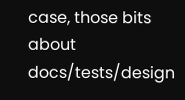case, those bits about docs/tests/design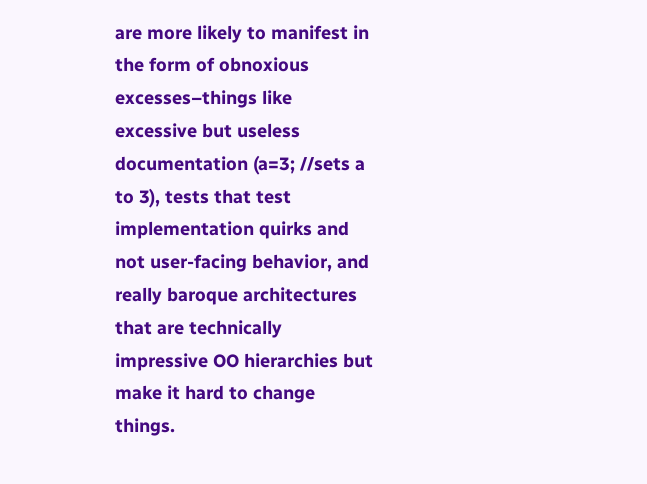are more likely to manifest in the form of obnoxious excesses–things like excessive but useless documentation (a=3; //sets a to 3), tests that test implementation quirks and not user-facing behavior, and really baroque architectures that are technically impressive OO hierarchies but make it hard to change things.